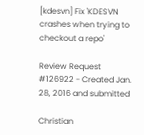[kdesvn] Fix 'KDESVN crashes when trying to checkout a repo'

Review Request #126922 - Created Jan. 28, 2016 and submitted

Christian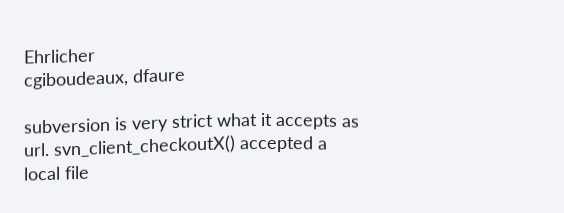Ehrlicher
cgiboudeaux, dfaure

subversion is very strict what it accepts as url. svn_client_checkoutX() accepted a local file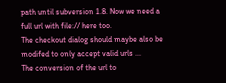path until subversion 1.8. Now we need a full url with file:// here too.
The checkout dialog should maybe also be modifed to only accept valid urls ...
The conversion of the url to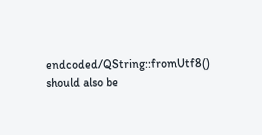endcoded/QString::fromUtf8() should also be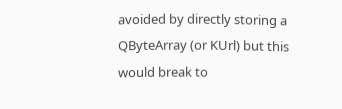avoided by directly storing a QByteArray (or KUrl) but this would break to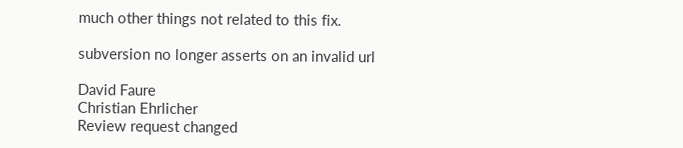much other things not related to this fix.

subversion no longer asserts on an invalid url

David Faure
Christian Ehrlicher
Review request changed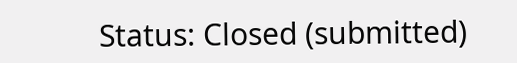Status: Closed (submitted)